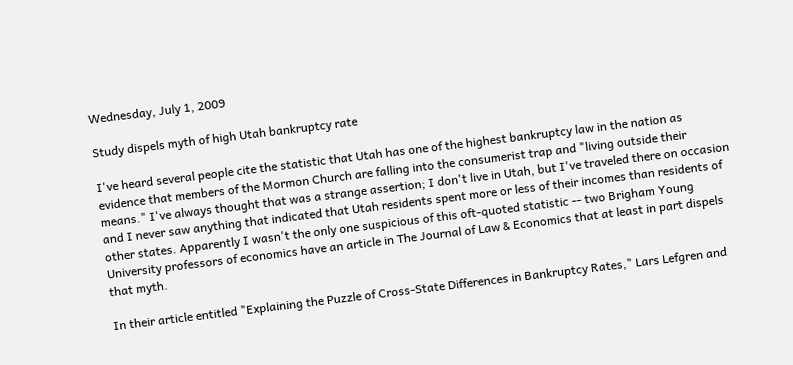Wednesday, July 1, 2009

Study dispels myth of high Utah bankruptcy rate

I've heard several people cite the statistic that Utah has one of the highest bankruptcy law in the nation as evidence that members of the Mormon Church are falling into the consumerist trap and "living outside their means." I've always thought that was a strange assertion; I don't live in Utah, but I've traveled there on occasion and I never saw anything that indicated that Utah residents spent more or less of their incomes than residents of other states. Apparently I wasn't the only one suspicious of this oft-quoted statistic -- two Brigham Young University professors of economics have an article in The Journal of Law & Economics that at least in part dispels that myth.

In their article entitled "Explaining the Puzzle of Cross‐State Differences in Bankruptcy Rates," Lars Lefgren and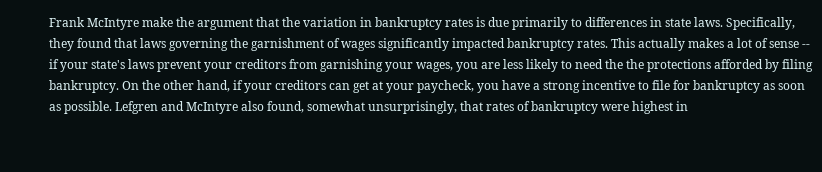Frank McIntyre make the argument that the variation in bankruptcy rates is due primarily to differences in state laws. Specifically, they found that laws governing the garnishment of wages significantly impacted bankruptcy rates. This actually makes a lot of sense -- if your state's laws prevent your creditors from garnishing your wages, you are less likely to need the the protections afforded by filing bankruptcy. On the other hand, if your creditors can get at your paycheck, you have a strong incentive to file for bankruptcy as soon as possible. Lefgren and McIntyre also found, somewhat unsurprisingly, that rates of bankruptcy were highest in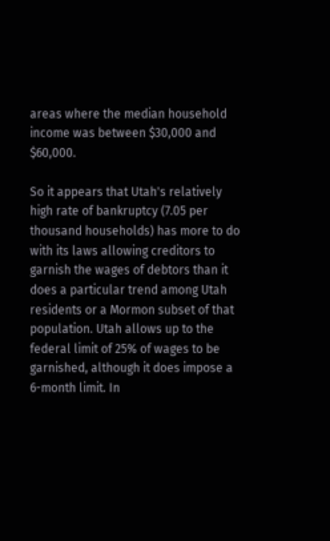areas where the median household income was between $30,000 and $60,000.

So it appears that Utah's relatively high rate of bankruptcy (7.05 per thousand households) has more to do with its laws allowing creditors to garnish the wages of debtors than it does a particular trend among Utah residents or a Mormon subset of that population. Utah allows up to the federal limit of 25% of wages to be garnished, although it does impose a 6-month limit. In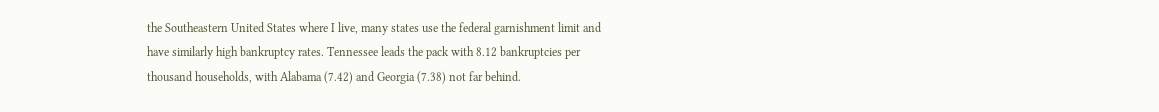the Southeastern United States where I live, many states use the federal garnishment limit and have similarly high bankruptcy rates. Tennessee leads the pack with 8.12 bankruptcies per thousand households, with Alabama (7.42) and Georgia (7.38) not far behind.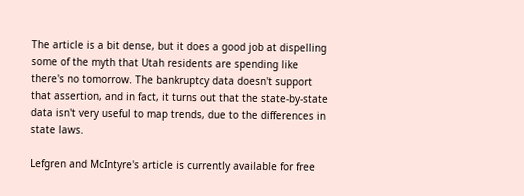The article is a bit dense, but it does a good job at dispelling some of the myth that Utah residents are spending like there's no tomorrow. The bankruptcy data doesn't support that assertion, and in fact, it turns out that the state-by-state data isn't very useful to map trends, due to the differences in state laws.

Lefgren and McIntyre's article is currently available for free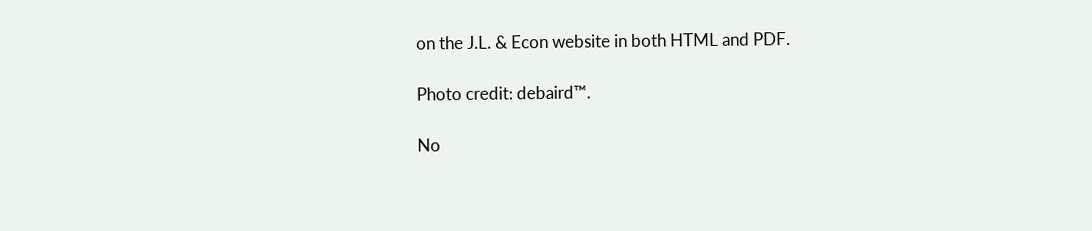on the J.L. & Econ website in both HTML and PDF.

Photo credit: debaird™.

No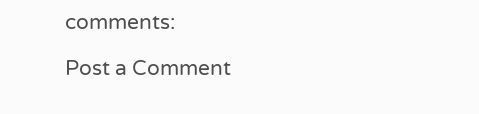comments:

Post a Comment